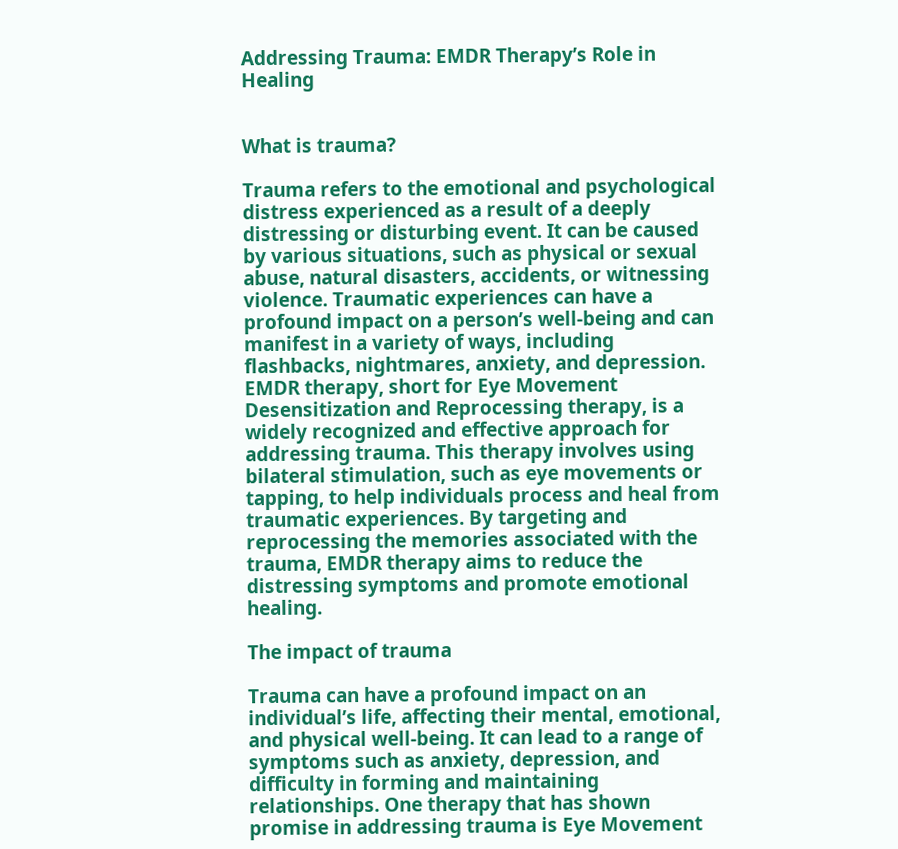Addressing Trauma: EMDR Therapy’s Role in Healing


What is trauma?

Trauma refers to the emotional and psychological distress experienced as a result of a deeply distressing or disturbing event. It can be caused by various situations, such as physical or sexual abuse, natural disasters, accidents, or witnessing violence. Traumatic experiences can have a profound impact on a person’s well-being and can manifest in a variety of ways, including flashbacks, nightmares, anxiety, and depression. EMDR therapy, short for Eye Movement Desensitization and Reprocessing therapy, is a widely recognized and effective approach for addressing trauma. This therapy involves using bilateral stimulation, such as eye movements or tapping, to help individuals process and heal from traumatic experiences. By targeting and reprocessing the memories associated with the trauma, EMDR therapy aims to reduce the distressing symptoms and promote emotional healing.

The impact of trauma

Trauma can have a profound impact on an individual’s life, affecting their mental, emotional, and physical well-being. It can lead to a range of symptoms such as anxiety, depression, and difficulty in forming and maintaining relationships. One therapy that has shown promise in addressing trauma is Eye Movement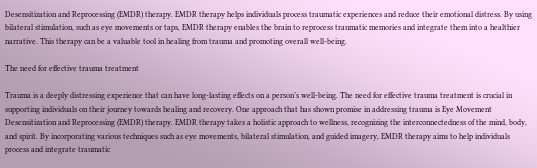Desensitization and Reprocessing (EMDR) therapy. EMDR therapy helps individuals process traumatic experiences and reduce their emotional distress. By using bilateral stimulation, such as eye movements or taps, EMDR therapy enables the brain to reprocess traumatic memories and integrate them into a healthier narrative. This therapy can be a valuable tool in healing from trauma and promoting overall well-being.

The need for effective trauma treatment

Trauma is a deeply distressing experience that can have long-lasting effects on a person’s well-being. The need for effective trauma treatment is crucial in supporting individuals on their journey towards healing and recovery. One approach that has shown promise in addressing trauma is Eye Movement Desensitization and Reprocessing (EMDR) therapy. EMDR therapy takes a holistic approach to wellness, recognizing the interconnectedness of the mind, body, and spirit. By incorporating various techniques such as eye movements, bilateral stimulation, and guided imagery, EMDR therapy aims to help individuals process and integrate traumatic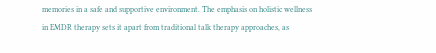memories in a safe and supportive environment. The emphasis on holistic wellness in EMDR therapy sets it apart from traditional talk therapy approaches, as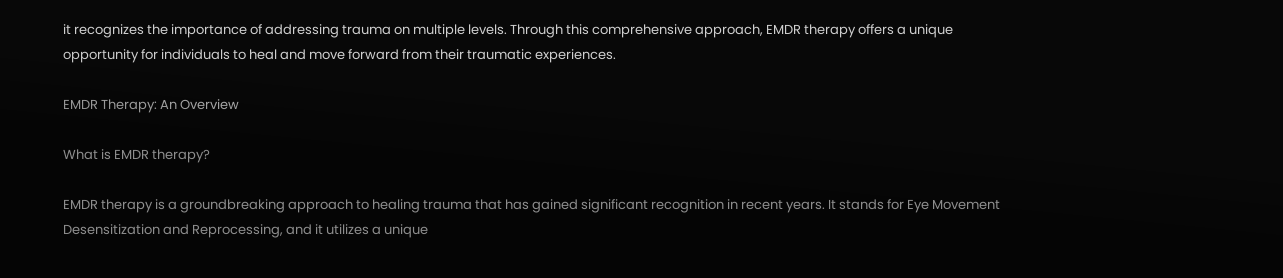it recognizes the importance of addressing trauma on multiple levels. Through this comprehensive approach, EMDR therapy offers a unique opportunity for individuals to heal and move forward from their traumatic experiences.

EMDR Therapy: An Overview

What is EMDR therapy?

EMDR therapy is a groundbreaking approach to healing trauma that has gained significant recognition in recent years. It stands for Eye Movement Desensitization and Reprocessing, and it utilizes a unique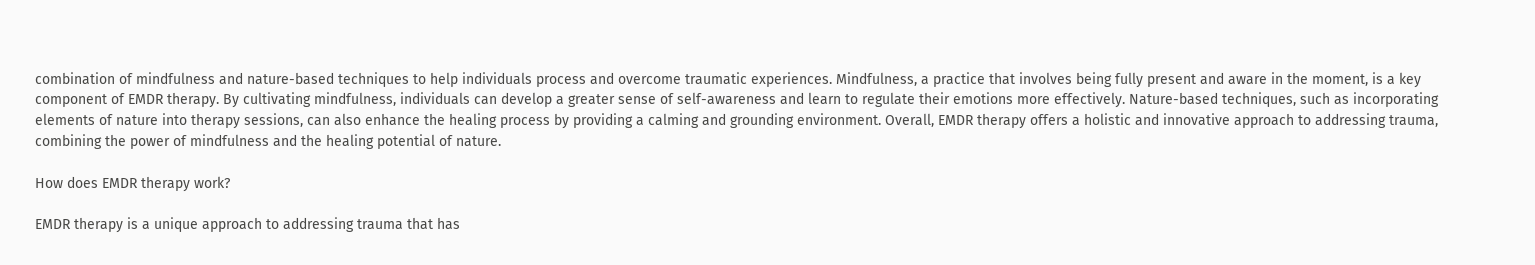combination of mindfulness and nature-based techniques to help individuals process and overcome traumatic experiences. Mindfulness, a practice that involves being fully present and aware in the moment, is a key component of EMDR therapy. By cultivating mindfulness, individuals can develop a greater sense of self-awareness and learn to regulate their emotions more effectively. Nature-based techniques, such as incorporating elements of nature into therapy sessions, can also enhance the healing process by providing a calming and grounding environment. Overall, EMDR therapy offers a holistic and innovative approach to addressing trauma, combining the power of mindfulness and the healing potential of nature.

How does EMDR therapy work?

EMDR therapy is a unique approach to addressing trauma that has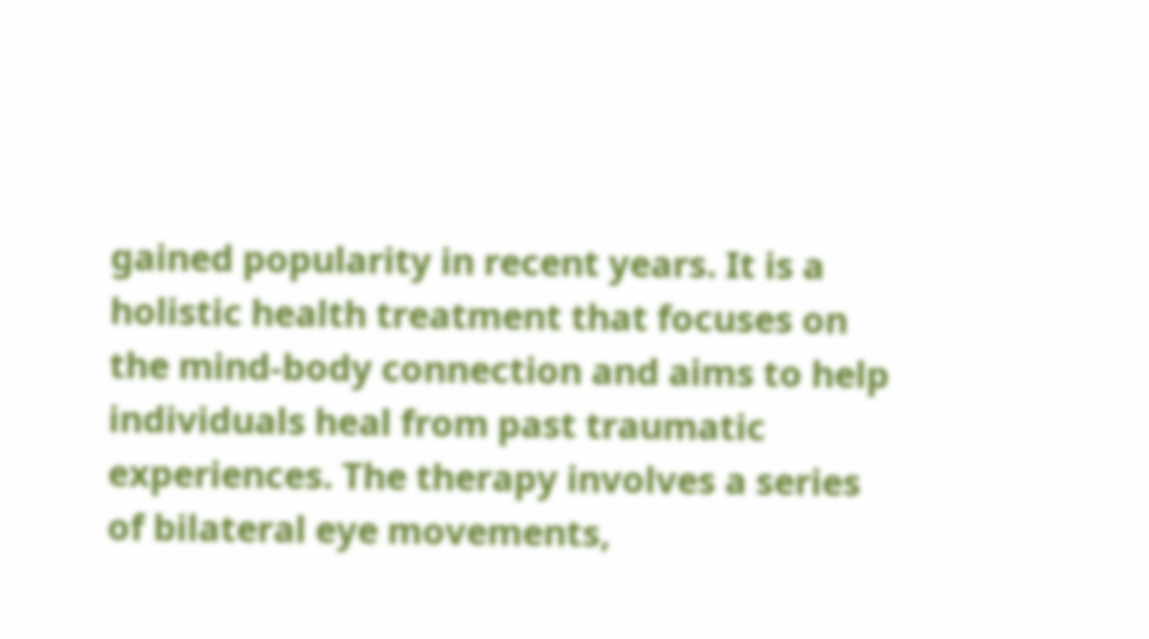gained popularity in recent years. It is a holistic health treatment that focuses on the mind-body connection and aims to help individuals heal from past traumatic experiences. The therapy involves a series of bilateral eye movements,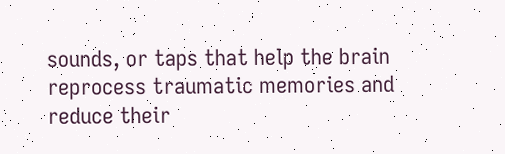sounds, or taps that help the brain reprocess traumatic memories and reduce their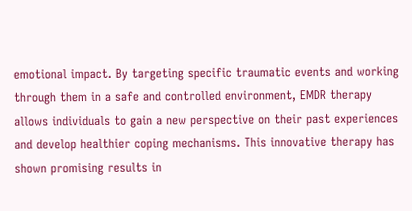emotional impact. By targeting specific traumatic events and working through them in a safe and controlled environment, EMDR therapy allows individuals to gain a new perspective on their past experiences and develop healthier coping mechanisms. This innovative therapy has shown promising results in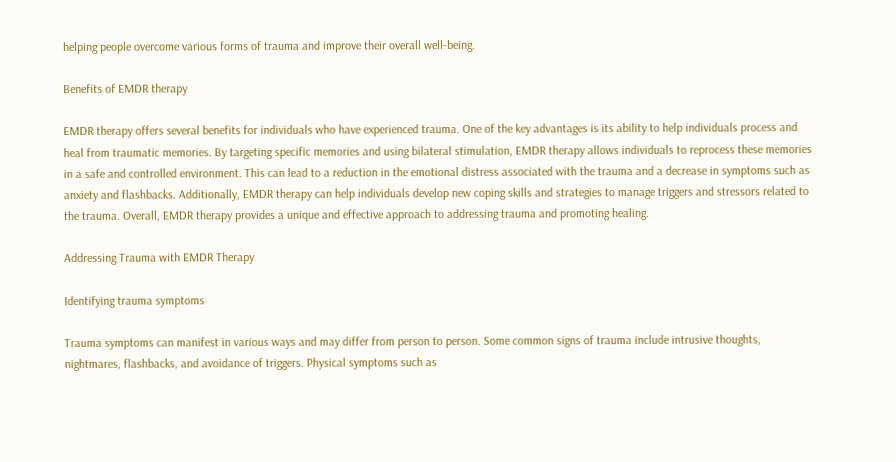helping people overcome various forms of trauma and improve their overall well-being.

Benefits of EMDR therapy

EMDR therapy offers several benefits for individuals who have experienced trauma. One of the key advantages is its ability to help individuals process and heal from traumatic memories. By targeting specific memories and using bilateral stimulation, EMDR therapy allows individuals to reprocess these memories in a safe and controlled environment. This can lead to a reduction in the emotional distress associated with the trauma and a decrease in symptoms such as anxiety and flashbacks. Additionally, EMDR therapy can help individuals develop new coping skills and strategies to manage triggers and stressors related to the trauma. Overall, EMDR therapy provides a unique and effective approach to addressing trauma and promoting healing.

Addressing Trauma with EMDR Therapy

Identifying trauma symptoms

Trauma symptoms can manifest in various ways and may differ from person to person. Some common signs of trauma include intrusive thoughts, nightmares, flashbacks, and avoidance of triggers. Physical symptoms such as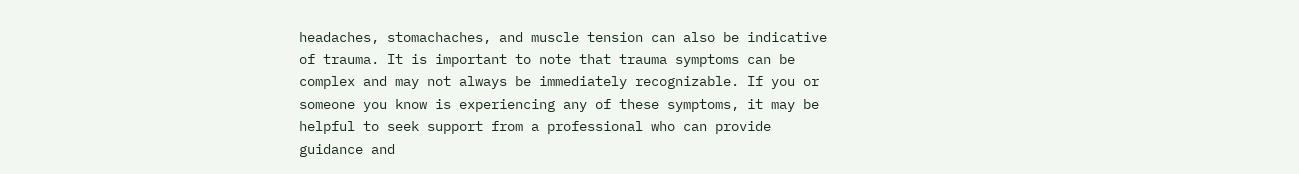headaches, stomachaches, and muscle tension can also be indicative of trauma. It is important to note that trauma symptoms can be complex and may not always be immediately recognizable. If you or someone you know is experiencing any of these symptoms, it may be helpful to seek support from a professional who can provide guidance and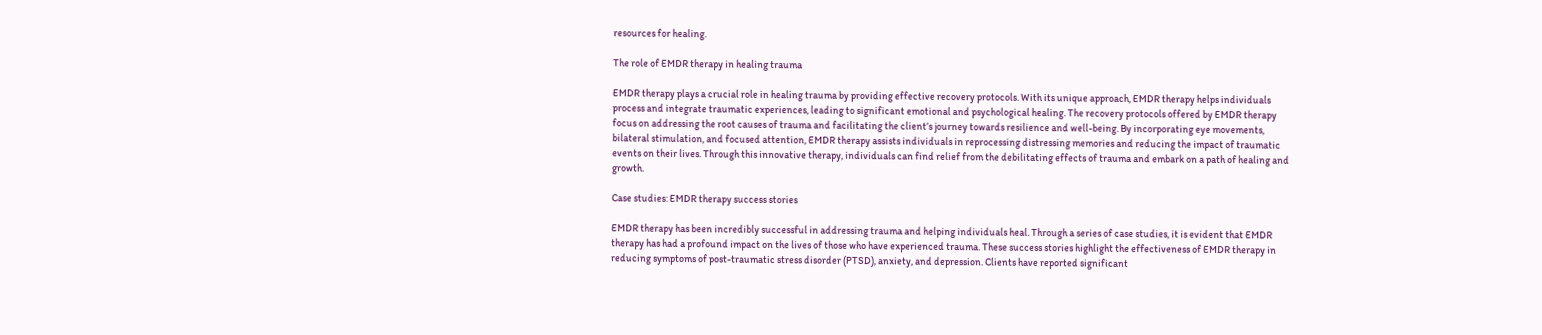resources for healing.

The role of EMDR therapy in healing trauma

EMDR therapy plays a crucial role in healing trauma by providing effective recovery protocols. With its unique approach, EMDR therapy helps individuals process and integrate traumatic experiences, leading to significant emotional and psychological healing. The recovery protocols offered by EMDR therapy focus on addressing the root causes of trauma and facilitating the client’s journey towards resilience and well-being. By incorporating eye movements, bilateral stimulation, and focused attention, EMDR therapy assists individuals in reprocessing distressing memories and reducing the impact of traumatic events on their lives. Through this innovative therapy, individuals can find relief from the debilitating effects of trauma and embark on a path of healing and growth.

Case studies: EMDR therapy success stories

EMDR therapy has been incredibly successful in addressing trauma and helping individuals heal. Through a series of case studies, it is evident that EMDR therapy has had a profound impact on the lives of those who have experienced trauma. These success stories highlight the effectiveness of EMDR therapy in reducing symptoms of post-traumatic stress disorder (PTSD), anxiety, and depression. Clients have reported significant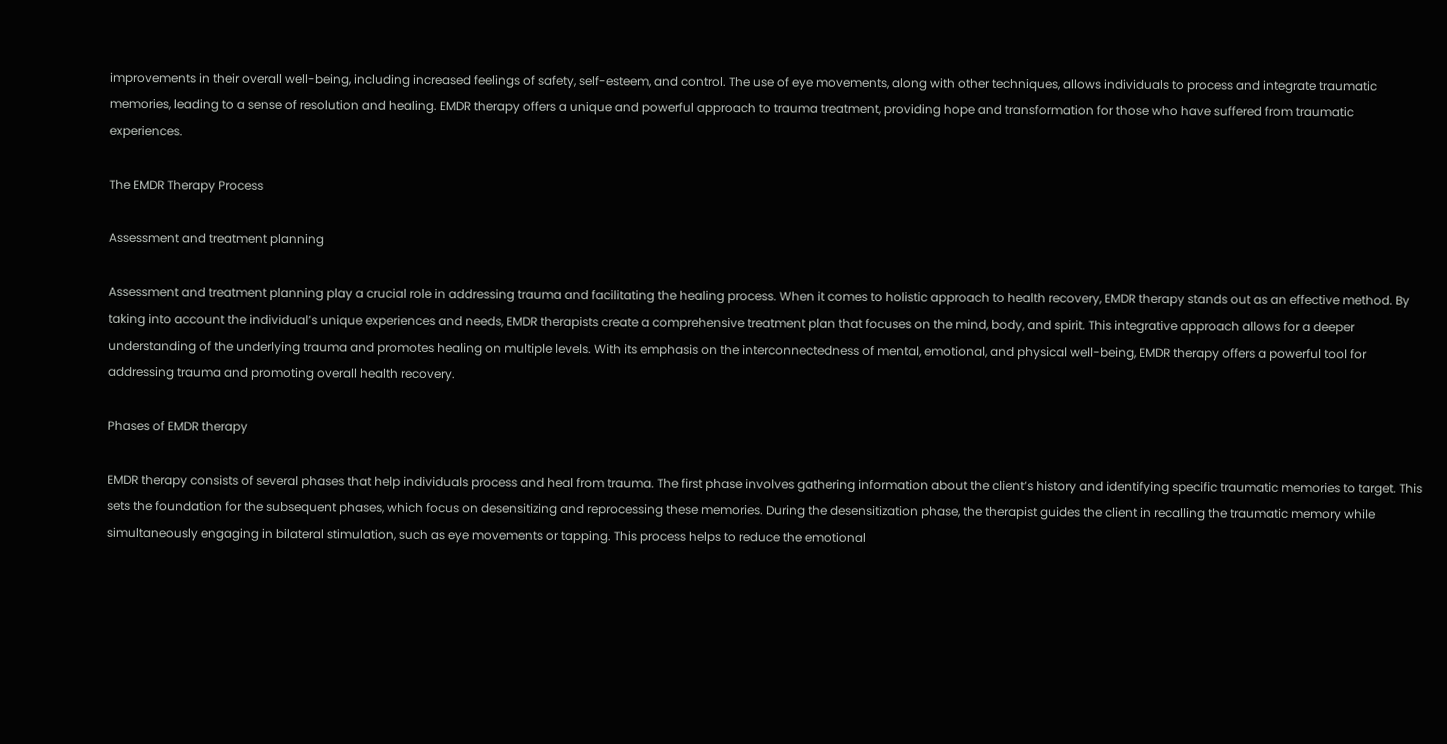improvements in their overall well-being, including increased feelings of safety, self-esteem, and control. The use of eye movements, along with other techniques, allows individuals to process and integrate traumatic memories, leading to a sense of resolution and healing. EMDR therapy offers a unique and powerful approach to trauma treatment, providing hope and transformation for those who have suffered from traumatic experiences.

The EMDR Therapy Process

Assessment and treatment planning

Assessment and treatment planning play a crucial role in addressing trauma and facilitating the healing process. When it comes to holistic approach to health recovery, EMDR therapy stands out as an effective method. By taking into account the individual’s unique experiences and needs, EMDR therapists create a comprehensive treatment plan that focuses on the mind, body, and spirit. This integrative approach allows for a deeper understanding of the underlying trauma and promotes healing on multiple levels. With its emphasis on the interconnectedness of mental, emotional, and physical well-being, EMDR therapy offers a powerful tool for addressing trauma and promoting overall health recovery.

Phases of EMDR therapy

EMDR therapy consists of several phases that help individuals process and heal from trauma. The first phase involves gathering information about the client’s history and identifying specific traumatic memories to target. This sets the foundation for the subsequent phases, which focus on desensitizing and reprocessing these memories. During the desensitization phase, the therapist guides the client in recalling the traumatic memory while simultaneously engaging in bilateral stimulation, such as eye movements or tapping. This process helps to reduce the emotional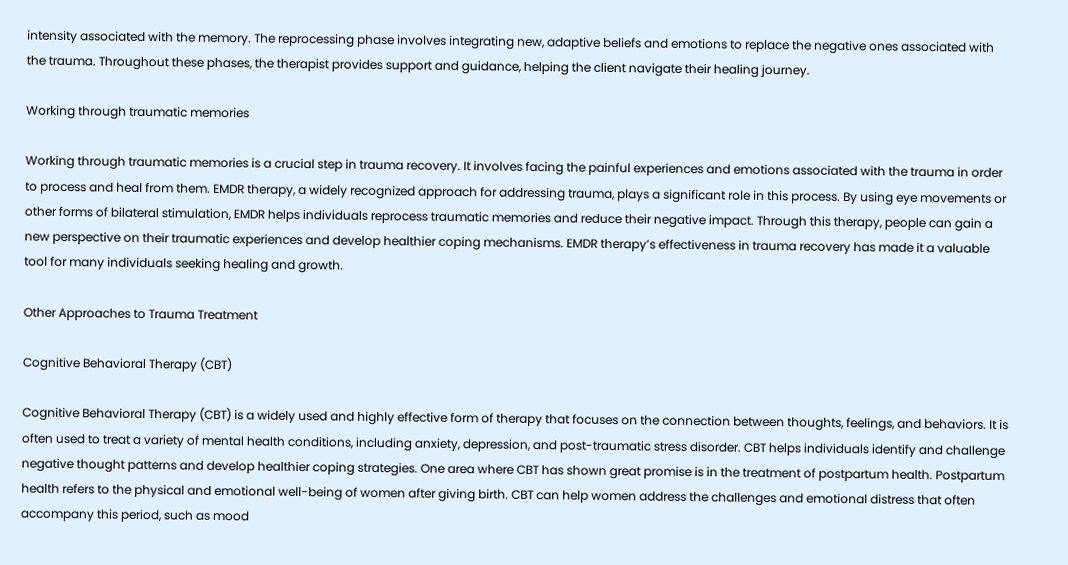intensity associated with the memory. The reprocessing phase involves integrating new, adaptive beliefs and emotions to replace the negative ones associated with the trauma. Throughout these phases, the therapist provides support and guidance, helping the client navigate their healing journey.

Working through traumatic memories

Working through traumatic memories is a crucial step in trauma recovery. It involves facing the painful experiences and emotions associated with the trauma in order to process and heal from them. EMDR therapy, a widely recognized approach for addressing trauma, plays a significant role in this process. By using eye movements or other forms of bilateral stimulation, EMDR helps individuals reprocess traumatic memories and reduce their negative impact. Through this therapy, people can gain a new perspective on their traumatic experiences and develop healthier coping mechanisms. EMDR therapy’s effectiveness in trauma recovery has made it a valuable tool for many individuals seeking healing and growth.

Other Approaches to Trauma Treatment

Cognitive Behavioral Therapy (CBT)

Cognitive Behavioral Therapy (CBT) is a widely used and highly effective form of therapy that focuses on the connection between thoughts, feelings, and behaviors. It is often used to treat a variety of mental health conditions, including anxiety, depression, and post-traumatic stress disorder. CBT helps individuals identify and challenge negative thought patterns and develop healthier coping strategies. One area where CBT has shown great promise is in the treatment of postpartum health. Postpartum health refers to the physical and emotional well-being of women after giving birth. CBT can help women address the challenges and emotional distress that often accompany this period, such as mood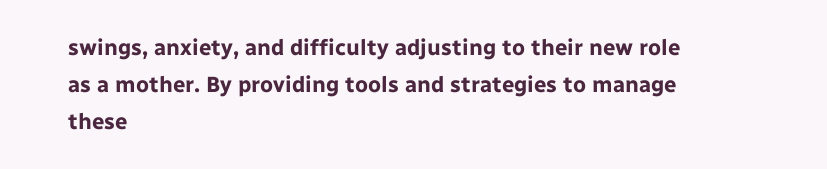swings, anxiety, and difficulty adjusting to their new role as a mother. By providing tools and strategies to manage these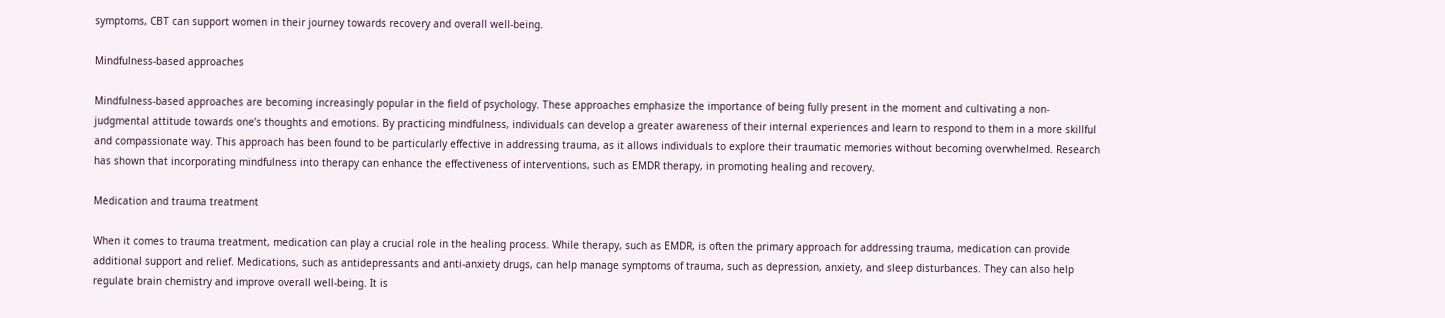symptoms, CBT can support women in their journey towards recovery and overall well-being.

Mindfulness-based approaches

Mindfulness-based approaches are becoming increasingly popular in the field of psychology. These approaches emphasize the importance of being fully present in the moment and cultivating a non-judgmental attitude towards one’s thoughts and emotions. By practicing mindfulness, individuals can develop a greater awareness of their internal experiences and learn to respond to them in a more skillful and compassionate way. This approach has been found to be particularly effective in addressing trauma, as it allows individuals to explore their traumatic memories without becoming overwhelmed. Research has shown that incorporating mindfulness into therapy can enhance the effectiveness of interventions, such as EMDR therapy, in promoting healing and recovery.

Medication and trauma treatment

When it comes to trauma treatment, medication can play a crucial role in the healing process. While therapy, such as EMDR, is often the primary approach for addressing trauma, medication can provide additional support and relief. Medications, such as antidepressants and anti-anxiety drugs, can help manage symptoms of trauma, such as depression, anxiety, and sleep disturbances. They can also help regulate brain chemistry and improve overall well-being. It is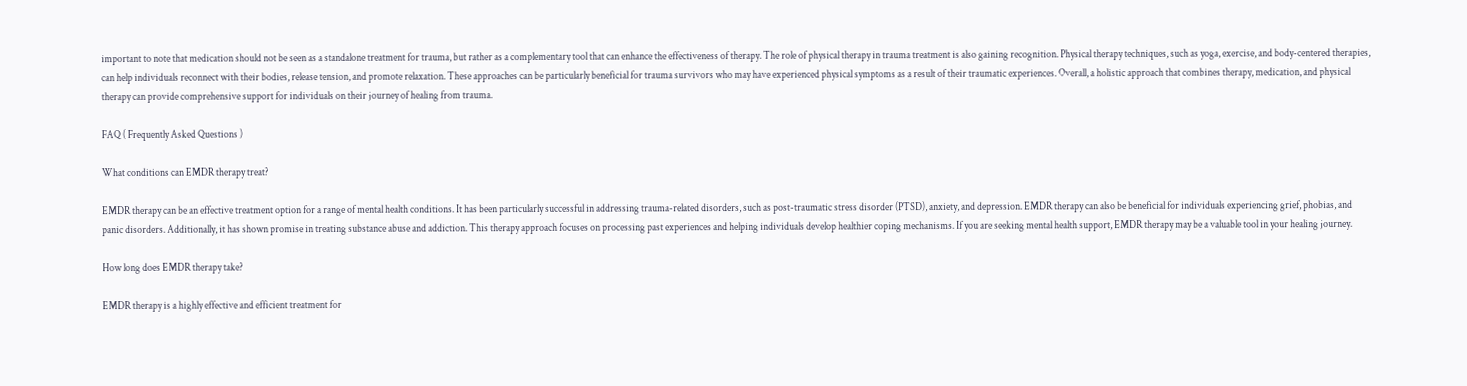important to note that medication should not be seen as a standalone treatment for trauma, but rather as a complementary tool that can enhance the effectiveness of therapy. The role of physical therapy in trauma treatment is also gaining recognition. Physical therapy techniques, such as yoga, exercise, and body-centered therapies, can help individuals reconnect with their bodies, release tension, and promote relaxation. These approaches can be particularly beneficial for trauma survivors who may have experienced physical symptoms as a result of their traumatic experiences. Overall, a holistic approach that combines therapy, medication, and physical therapy can provide comprehensive support for individuals on their journey of healing from trauma.

FAQ ( Frequently Asked Questions )

What conditions can EMDR therapy treat?

EMDR therapy can be an effective treatment option for a range of mental health conditions. It has been particularly successful in addressing trauma-related disorders, such as post-traumatic stress disorder (PTSD), anxiety, and depression. EMDR therapy can also be beneficial for individuals experiencing grief, phobias, and panic disorders. Additionally, it has shown promise in treating substance abuse and addiction. This therapy approach focuses on processing past experiences and helping individuals develop healthier coping mechanisms. If you are seeking mental health support, EMDR therapy may be a valuable tool in your healing journey.

How long does EMDR therapy take?

EMDR therapy is a highly effective and efficient treatment for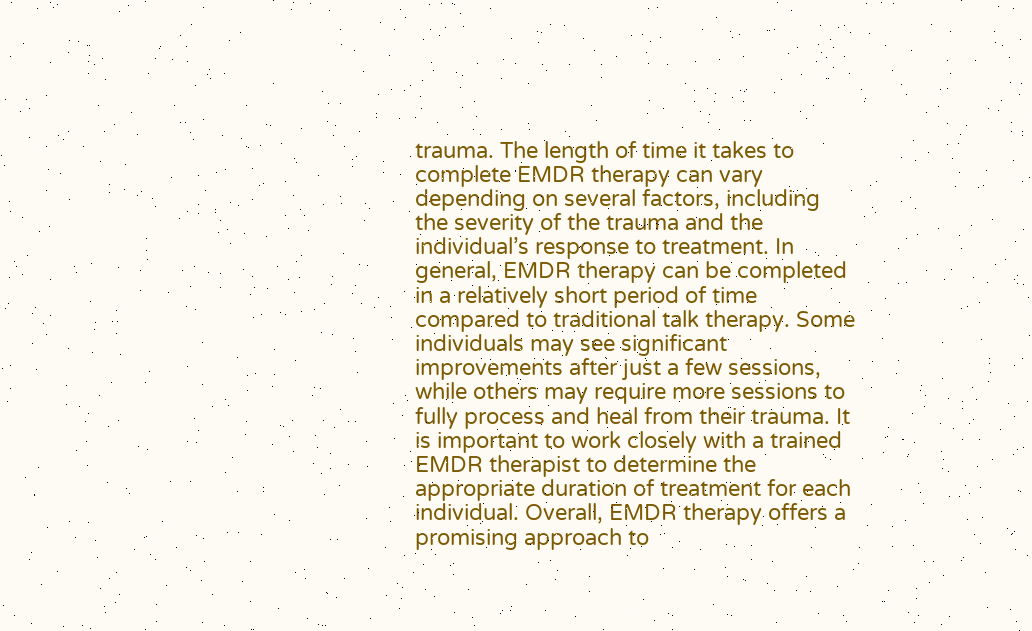trauma. The length of time it takes to complete EMDR therapy can vary depending on several factors, including the severity of the trauma and the individual’s response to treatment. In general, EMDR therapy can be completed in a relatively short period of time compared to traditional talk therapy. Some individuals may see significant improvements after just a few sessions, while others may require more sessions to fully process and heal from their trauma. It is important to work closely with a trained EMDR therapist to determine the appropriate duration of treatment for each individual. Overall, EMDR therapy offers a promising approach to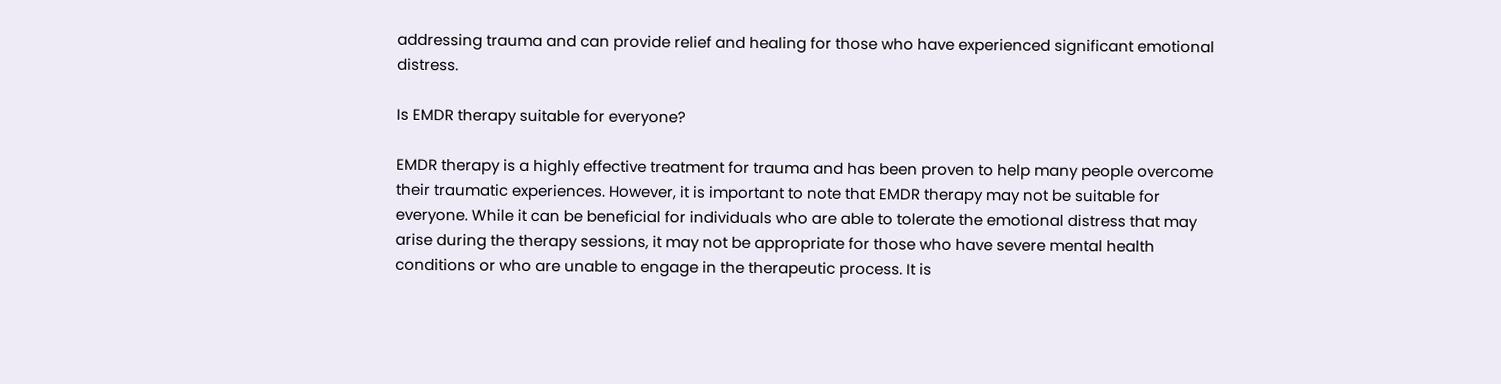addressing trauma and can provide relief and healing for those who have experienced significant emotional distress.

Is EMDR therapy suitable for everyone?

EMDR therapy is a highly effective treatment for trauma and has been proven to help many people overcome their traumatic experiences. However, it is important to note that EMDR therapy may not be suitable for everyone. While it can be beneficial for individuals who are able to tolerate the emotional distress that may arise during the therapy sessions, it may not be appropriate for those who have severe mental health conditions or who are unable to engage in the therapeutic process. It is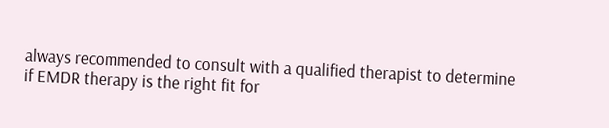always recommended to consult with a qualified therapist to determine if EMDR therapy is the right fit for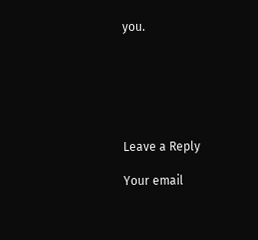you.






Leave a Reply

Your email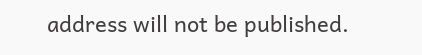address will not be published.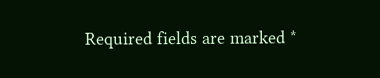Required fields are marked *